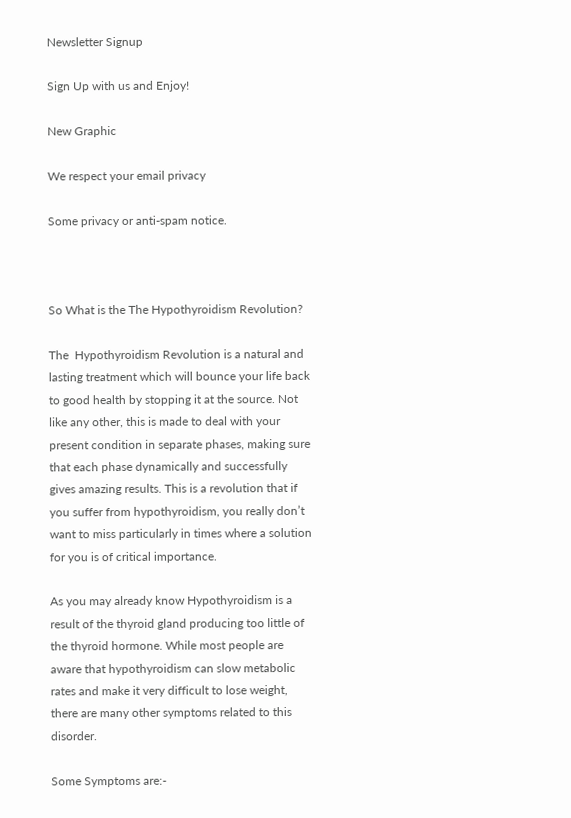Newsletter Signup

Sign Up with us and Enjoy!

New Graphic

We respect your email privacy

Some privacy or anti-spam notice.



So What is the The Hypothyroidism Revolution?

The  Hypothyroidism Revolution is a natural and lasting treatment which will bounce your life back to good health by stopping it at the source. Not like any other, this is made to deal with your present condition in separate phases, making sure that each phase dynamically and successfully gives amazing results. This is a revolution that if you suffer from hypothyroidism, you really don’t want to miss particularly in times where a solution for you is of critical importance.

As you may already know Hypothyroidism is a result of the thyroid gland producing too little of the thyroid hormone. While most people are aware that hypothyroidism can slow metabolic rates and make it very difficult to lose weight, there are many other symptoms related to this disorder.

Some Symptoms are:-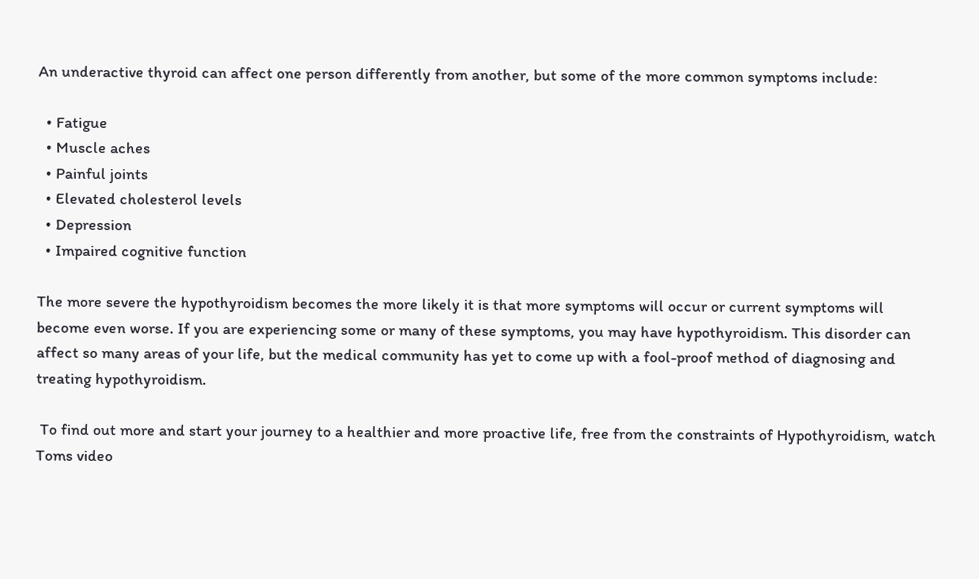An underactive thyroid can affect one person differently from another, but some of the more common symptoms include:

  • Fatigue
  • Muscle aches
  • Painful joints
  • Elevated cholesterol levels
  • Depression
  • Impaired cognitive function

The more severe the hypothyroidism becomes the more likely it is that more symptoms will occur or current symptoms will become even worse. If you are experiencing some or many of these symptoms, you may have hypothyroidism. This disorder can affect so many areas of your life, but the medical community has yet to come up with a fool-proof method of diagnosing and treating hypothyroidism.

 To find out more and start your journey to a healthier and more proactive life, free from the constraints of Hypothyroidism, watch Toms video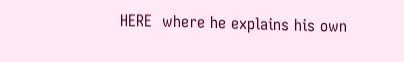HERE  where he explains his own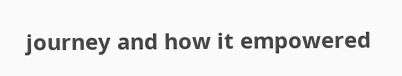journey and how it empowered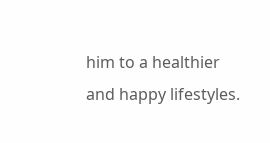him to a healthier and happy lifestyles.